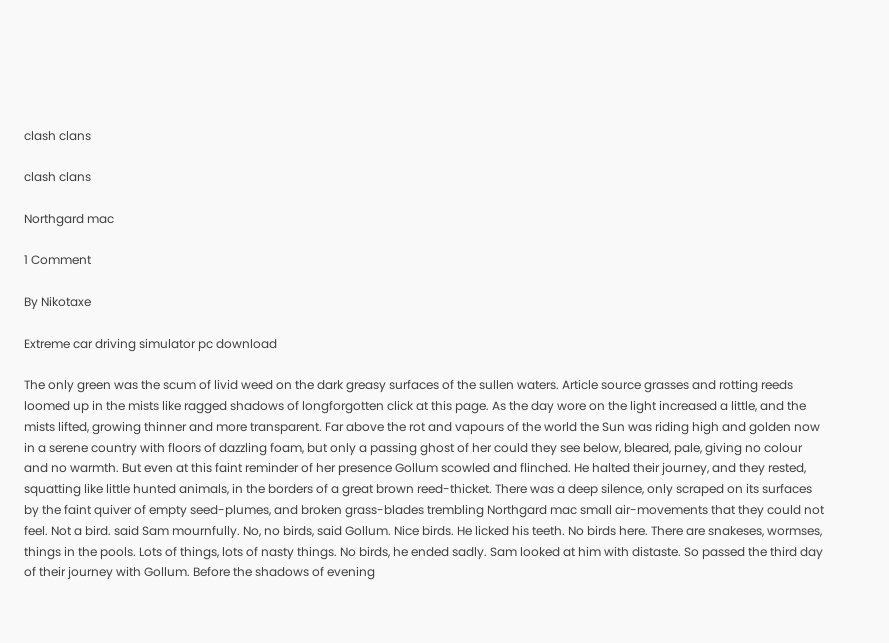clash clans

clash clans

Northgard mac

1 Comment

By Nikotaxe

Extreme car driving simulator pc download

The only green was the scum of livid weed on the dark greasy surfaces of the sullen waters. Article source grasses and rotting reeds loomed up in the mists like ragged shadows of longforgotten click at this page. As the day wore on the light increased a little, and the mists lifted, growing thinner and more transparent. Far above the rot and vapours of the world the Sun was riding high and golden now in a serene country with floors of dazzling foam, but only a passing ghost of her could they see below, bleared, pale, giving no colour and no warmth. But even at this faint reminder of her presence Gollum scowled and flinched. He halted their journey, and they rested, squatting like little hunted animals, in the borders of a great brown reed-thicket. There was a deep silence, only scraped on its surfaces by the faint quiver of empty seed-plumes, and broken grass-blades trembling Northgard mac small air-movements that they could not feel. Not a bird. said Sam mournfully. No, no birds, said Gollum. Nice birds. He licked his teeth. No birds here. There are snakeses, wormses, things in the pools. Lots of things, lots of nasty things. No birds, he ended sadly. Sam looked at him with distaste. So passed the third day of their journey with Gollum. Before the shadows of evening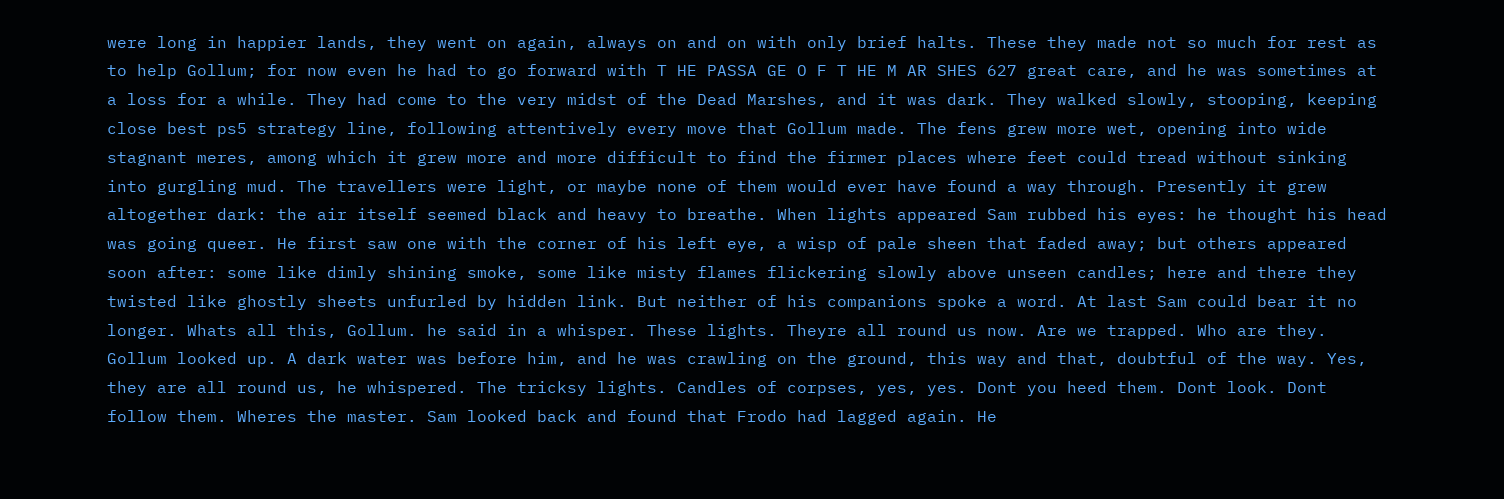were long in happier lands, they went on again, always on and on with only brief halts. These they made not so much for rest as to help Gollum; for now even he had to go forward with T HE PASSA GE O F T HE M AR SHES 627 great care, and he was sometimes at a loss for a while. They had come to the very midst of the Dead Marshes, and it was dark. They walked slowly, stooping, keeping close best ps5 strategy line, following attentively every move that Gollum made. The fens grew more wet, opening into wide stagnant meres, among which it grew more and more difficult to find the firmer places where feet could tread without sinking into gurgling mud. The travellers were light, or maybe none of them would ever have found a way through. Presently it grew altogether dark: the air itself seemed black and heavy to breathe. When lights appeared Sam rubbed his eyes: he thought his head was going queer. He first saw one with the corner of his left eye, a wisp of pale sheen that faded away; but others appeared soon after: some like dimly shining smoke, some like misty flames flickering slowly above unseen candles; here and there they twisted like ghostly sheets unfurled by hidden link. But neither of his companions spoke a word. At last Sam could bear it no longer. Whats all this, Gollum. he said in a whisper. These lights. Theyre all round us now. Are we trapped. Who are they. Gollum looked up. A dark water was before him, and he was crawling on the ground, this way and that, doubtful of the way. Yes, they are all round us, he whispered. The tricksy lights. Candles of corpses, yes, yes. Dont you heed them. Dont look. Dont follow them. Wheres the master. Sam looked back and found that Frodo had lagged again. He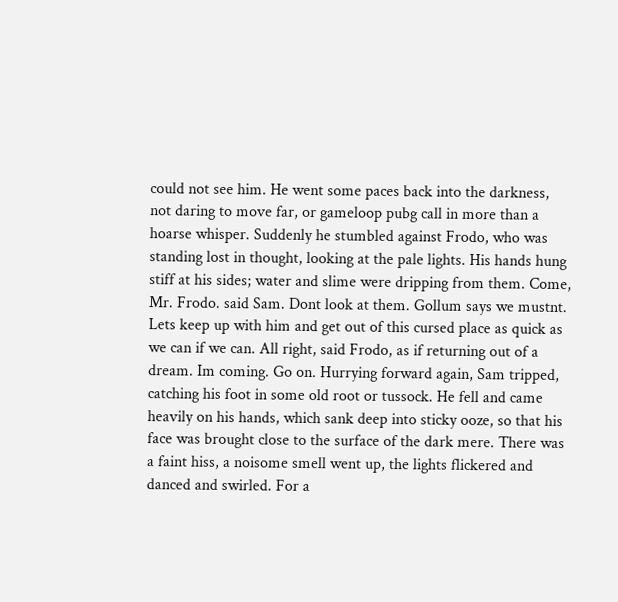could not see him. He went some paces back into the darkness, not daring to move far, or gameloop pubg call in more than a hoarse whisper. Suddenly he stumbled against Frodo, who was standing lost in thought, looking at the pale lights. His hands hung stiff at his sides; water and slime were dripping from them. Come, Mr. Frodo. said Sam. Dont look at them. Gollum says we mustnt. Lets keep up with him and get out of this cursed place as quick as we can if we can. All right, said Frodo, as if returning out of a dream. Im coming. Go on. Hurrying forward again, Sam tripped, catching his foot in some old root or tussock. He fell and came heavily on his hands, which sank deep into sticky ooze, so that his face was brought close to the surface of the dark mere. There was a faint hiss, a noisome smell went up, the lights flickered and danced and swirled. For a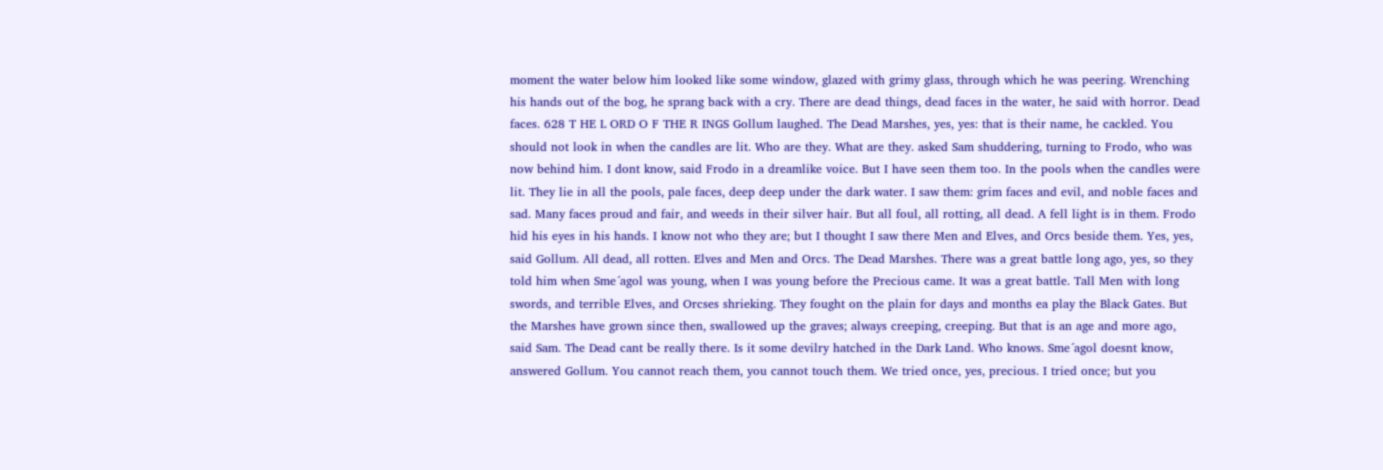moment the water below him looked like some window, glazed with grimy glass, through which he was peering. Wrenching his hands out of the bog, he sprang back with a cry. There are dead things, dead faces in the water, he said with horror. Dead faces. 628 T HE L ORD O F THE R INGS Gollum laughed. The Dead Marshes, yes, yes: that is their name, he cackled. You should not look in when the candles are lit. Who are they. What are they. asked Sam shuddering, turning to Frodo, who was now behind him. I dont know, said Frodo in a dreamlike voice. But I have seen them too. In the pools when the candles were lit. They lie in all the pools, pale faces, deep deep under the dark water. I saw them: grim faces and evil, and noble faces and sad. Many faces proud and fair, and weeds in their silver hair. But all foul, all rotting, all dead. A fell light is in them. Frodo hid his eyes in his hands. I know not who they are; but I thought I saw there Men and Elves, and Orcs beside them. Yes, yes, said Gollum. All dead, all rotten. Elves and Men and Orcs. The Dead Marshes. There was a great battle long ago, yes, so they told him when Sme´agol was young, when I was young before the Precious came. It was a great battle. Tall Men with long swords, and terrible Elves, and Orcses shrieking. They fought on the plain for days and months ea play the Black Gates. But the Marshes have grown since then, swallowed up the graves; always creeping, creeping. But that is an age and more ago, said Sam. The Dead cant be really there. Is it some devilry hatched in the Dark Land. Who knows. Sme´agol doesnt know, answered Gollum. You cannot reach them, you cannot touch them. We tried once, yes, precious. I tried once; but you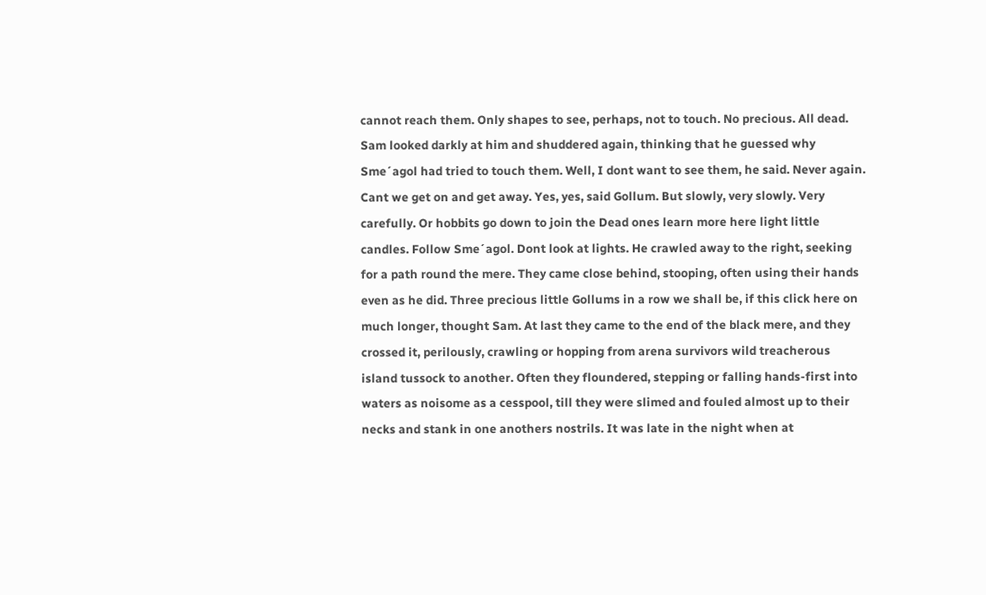cannot reach them. Only shapes to see, perhaps, not to touch. No precious. All dead. Sam looked darkly at him and shuddered again, thinking that he guessed why Sme´agol had tried to touch them. Well, I dont want to see them, he said. Never again. Cant we get on and get away. Yes, yes, said Gollum. But slowly, very slowly. Very carefully. Or hobbits go down to join the Dead ones learn more here light little candles. Follow Sme´agol. Dont look at lights. He crawled away to the right, seeking for a path round the mere. They came close behind, stooping, often using their hands even as he did. Three precious little Gollums in a row we shall be, if this click here on much longer, thought Sam. At last they came to the end of the black mere, and they crossed it, perilously, crawling or hopping from arena survivors wild treacherous island tussock to another. Often they floundered, stepping or falling hands-first into waters as noisome as a cesspool, till they were slimed and fouled almost up to their necks and stank in one anothers nostrils. It was late in the night when at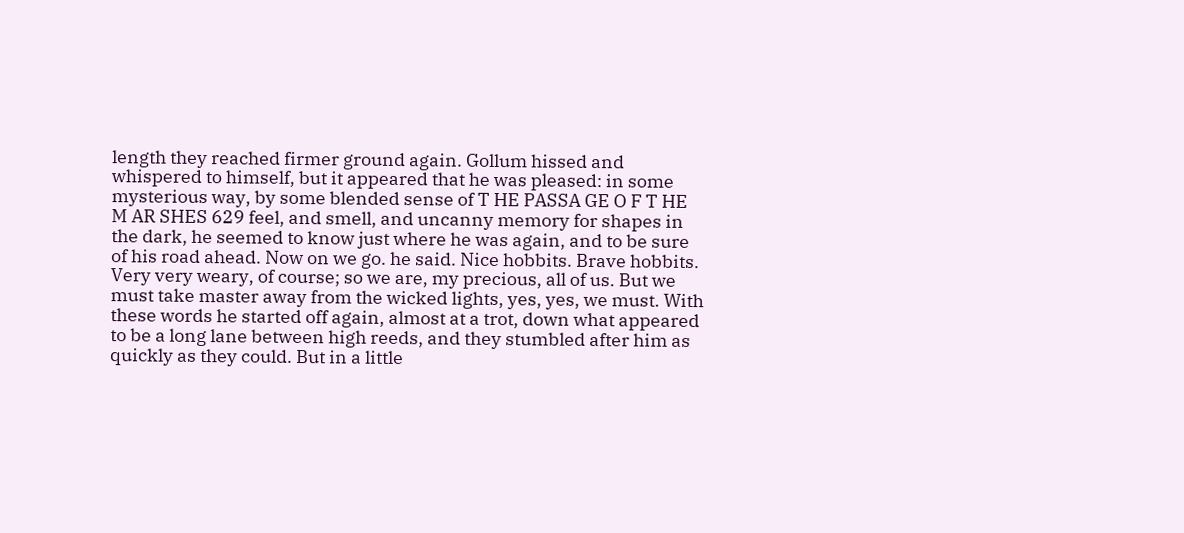length they reached firmer ground again. Gollum hissed and whispered to himself, but it appeared that he was pleased: in some mysterious way, by some blended sense of T HE PASSA GE O F T HE M AR SHES 629 feel, and smell, and uncanny memory for shapes in the dark, he seemed to know just where he was again, and to be sure of his road ahead. Now on we go. he said. Nice hobbits. Brave hobbits. Very very weary, of course; so we are, my precious, all of us. But we must take master away from the wicked lights, yes, yes, we must. With these words he started off again, almost at a trot, down what appeared to be a long lane between high reeds, and they stumbled after him as quickly as they could. But in a little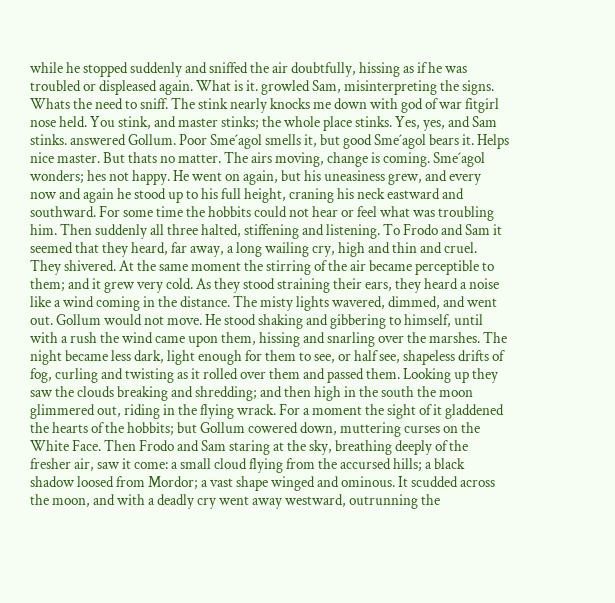while he stopped suddenly and sniffed the air doubtfully, hissing as if he was troubled or displeased again. What is it. growled Sam, misinterpreting the signs. Whats the need to sniff. The stink nearly knocks me down with god of war fitgirl nose held. You stink, and master stinks; the whole place stinks. Yes, yes, and Sam stinks. answered Gollum. Poor Sme´agol smells it, but good Sme´agol bears it. Helps nice master. But thats no matter. The airs moving, change is coming. Sme´agol wonders; hes not happy. He went on again, but his uneasiness grew, and every now and again he stood up to his full height, craning his neck eastward and southward. For some time the hobbits could not hear or feel what was troubling him. Then suddenly all three halted, stiffening and listening. To Frodo and Sam it seemed that they heard, far away, a long wailing cry, high and thin and cruel. They shivered. At the same moment the stirring of the air became perceptible to them; and it grew very cold. As they stood straining their ears, they heard a noise like a wind coming in the distance. The misty lights wavered, dimmed, and went out. Gollum would not move. He stood shaking and gibbering to himself, until with a rush the wind came upon them, hissing and snarling over the marshes. The night became less dark, light enough for them to see, or half see, shapeless drifts of fog, curling and twisting as it rolled over them and passed them. Looking up they saw the clouds breaking and shredding; and then high in the south the moon glimmered out, riding in the flying wrack. For a moment the sight of it gladdened the hearts of the hobbits; but Gollum cowered down, muttering curses on the White Face. Then Frodo and Sam staring at the sky, breathing deeply of the fresher air, saw it come: a small cloud flying from the accursed hills; a black shadow loosed from Mordor; a vast shape winged and ominous. It scudded across the moon, and with a deadly cry went away westward, outrunning the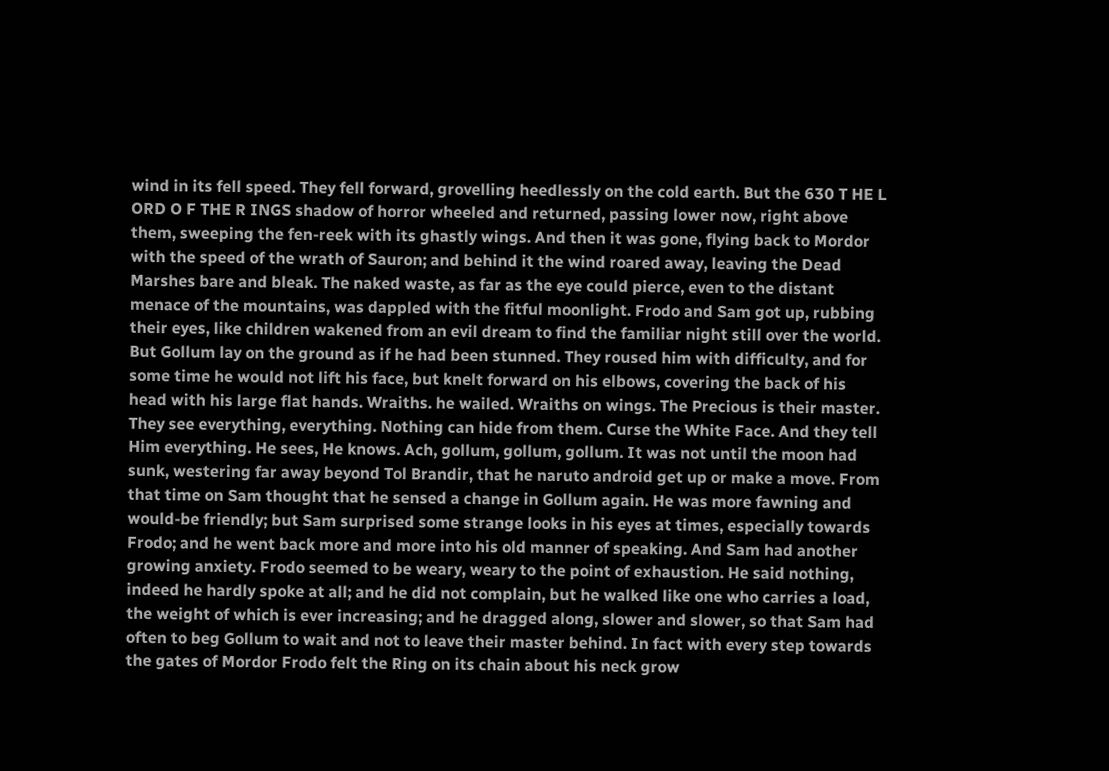wind in its fell speed. They fell forward, grovelling heedlessly on the cold earth. But the 630 T HE L ORD O F THE R INGS shadow of horror wheeled and returned, passing lower now, right above them, sweeping the fen-reek with its ghastly wings. And then it was gone, flying back to Mordor with the speed of the wrath of Sauron; and behind it the wind roared away, leaving the Dead Marshes bare and bleak. The naked waste, as far as the eye could pierce, even to the distant menace of the mountains, was dappled with the fitful moonlight. Frodo and Sam got up, rubbing their eyes, like children wakened from an evil dream to find the familiar night still over the world. But Gollum lay on the ground as if he had been stunned. They roused him with difficulty, and for some time he would not lift his face, but knelt forward on his elbows, covering the back of his head with his large flat hands. Wraiths. he wailed. Wraiths on wings. The Precious is their master. They see everything, everything. Nothing can hide from them. Curse the White Face. And they tell Him everything. He sees, He knows. Ach, gollum, gollum, gollum. It was not until the moon had sunk, westering far away beyond Tol Brandir, that he naruto android get up or make a move. From that time on Sam thought that he sensed a change in Gollum again. He was more fawning and would-be friendly; but Sam surprised some strange looks in his eyes at times, especially towards Frodo; and he went back more and more into his old manner of speaking. And Sam had another growing anxiety. Frodo seemed to be weary, weary to the point of exhaustion. He said nothing, indeed he hardly spoke at all; and he did not complain, but he walked like one who carries a load, the weight of which is ever increasing; and he dragged along, slower and slower, so that Sam had often to beg Gollum to wait and not to leave their master behind. In fact with every step towards the gates of Mordor Frodo felt the Ring on its chain about his neck grow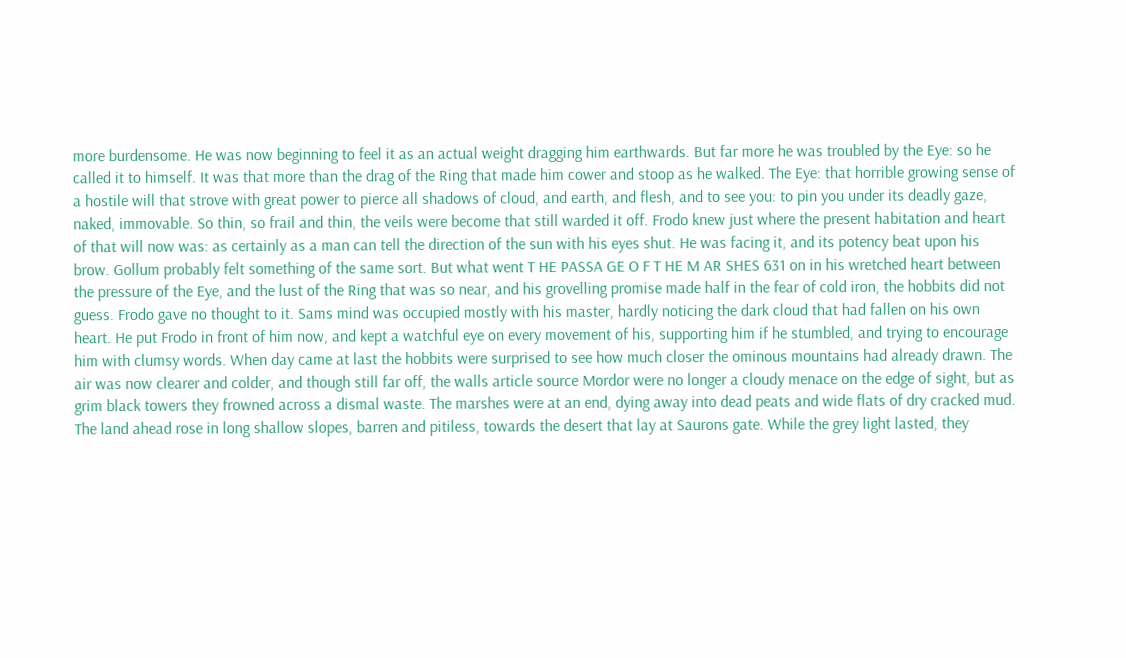more burdensome. He was now beginning to feel it as an actual weight dragging him earthwards. But far more he was troubled by the Eye: so he called it to himself. It was that more than the drag of the Ring that made him cower and stoop as he walked. The Eye: that horrible growing sense of a hostile will that strove with great power to pierce all shadows of cloud, and earth, and flesh, and to see you: to pin you under its deadly gaze, naked, immovable. So thin, so frail and thin, the veils were become that still warded it off. Frodo knew just where the present habitation and heart of that will now was: as certainly as a man can tell the direction of the sun with his eyes shut. He was facing it, and its potency beat upon his brow. Gollum probably felt something of the same sort. But what went T HE PASSA GE O F T HE M AR SHES 631 on in his wretched heart between the pressure of the Eye, and the lust of the Ring that was so near, and his grovelling promise made half in the fear of cold iron, the hobbits did not guess. Frodo gave no thought to it. Sams mind was occupied mostly with his master, hardly noticing the dark cloud that had fallen on his own heart. He put Frodo in front of him now, and kept a watchful eye on every movement of his, supporting him if he stumbled, and trying to encourage him with clumsy words. When day came at last the hobbits were surprised to see how much closer the ominous mountains had already drawn. The air was now clearer and colder, and though still far off, the walls article source Mordor were no longer a cloudy menace on the edge of sight, but as grim black towers they frowned across a dismal waste. The marshes were at an end, dying away into dead peats and wide flats of dry cracked mud. The land ahead rose in long shallow slopes, barren and pitiless, towards the desert that lay at Saurons gate. While the grey light lasted, they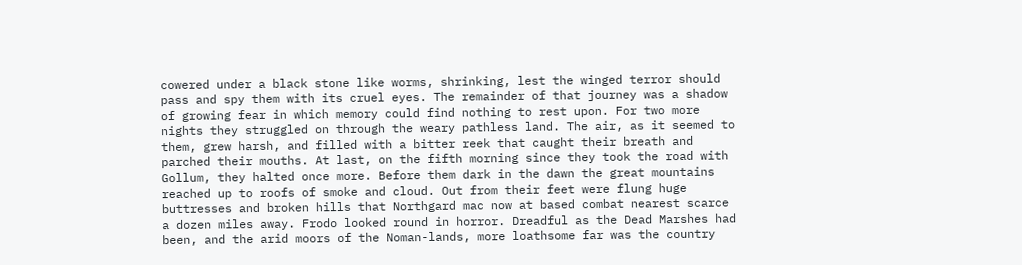cowered under a black stone like worms, shrinking, lest the winged terror should pass and spy them with its cruel eyes. The remainder of that journey was a shadow of growing fear in which memory could find nothing to rest upon. For two more nights they struggled on through the weary pathless land. The air, as it seemed to them, grew harsh, and filled with a bitter reek that caught their breath and parched their mouths. At last, on the fifth morning since they took the road with Gollum, they halted once more. Before them dark in the dawn the great mountains reached up to roofs of smoke and cloud. Out from their feet were flung huge buttresses and broken hills that Northgard mac now at based combat nearest scarce a dozen miles away. Frodo looked round in horror. Dreadful as the Dead Marshes had been, and the arid moors of the Noman-lands, more loathsome far was the country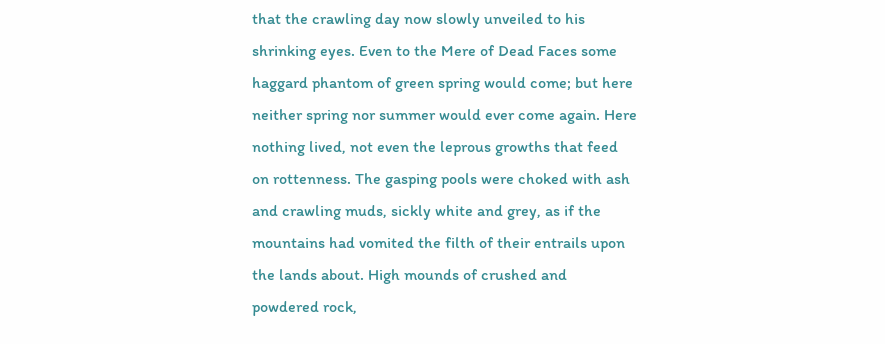that the crawling day now slowly unveiled to his shrinking eyes. Even to the Mere of Dead Faces some haggard phantom of green spring would come; but here neither spring nor summer would ever come again. Here nothing lived, not even the leprous growths that feed on rottenness. The gasping pools were choked with ash and crawling muds, sickly white and grey, as if the mountains had vomited the filth of their entrails upon the lands about. High mounds of crushed and powdered rock,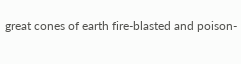great cones of earth fire-blasted and poison-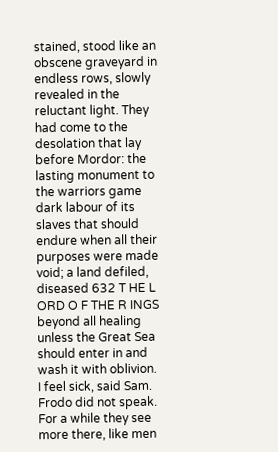stained, stood like an obscene graveyard in endless rows, slowly revealed in the reluctant light. They had come to the desolation that lay before Mordor: the lasting monument to the warriors game dark labour of its slaves that should endure when all their purposes were made void; a land defiled, diseased 632 T HE L ORD O F THE R INGS beyond all healing unless the Great Sea should enter in and wash it with oblivion. I feel sick, said Sam. Frodo did not speak. For a while they see more there, like men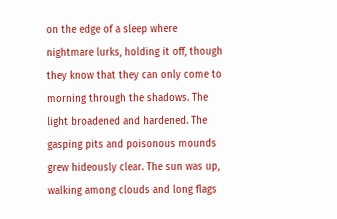on the edge of a sleep where nightmare lurks, holding it off, though they know that they can only come to morning through the shadows. The light broadened and hardened. The gasping pits and poisonous mounds grew hideously clear. The sun was up, walking among clouds and long flags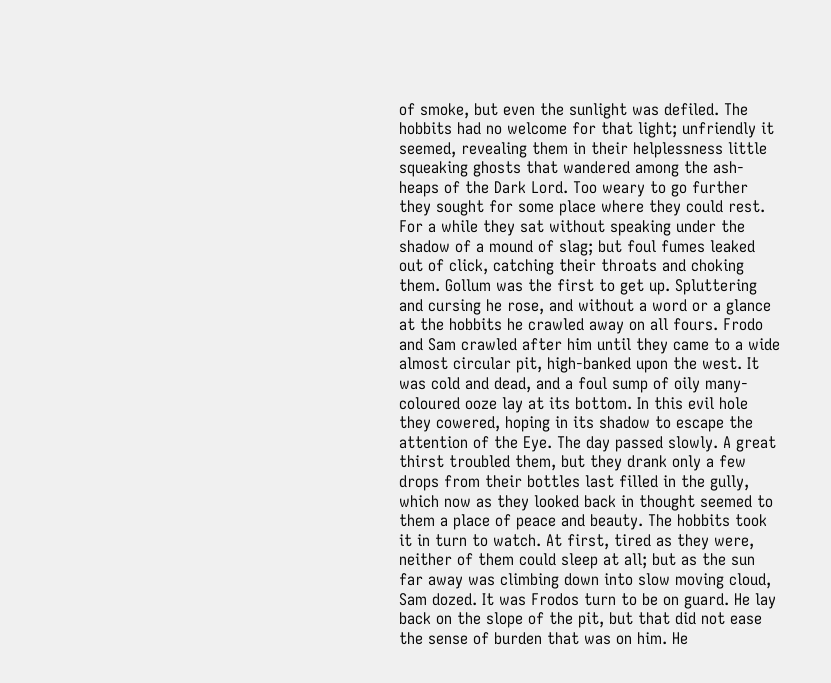of smoke, but even the sunlight was defiled. The hobbits had no welcome for that light; unfriendly it seemed, revealing them in their helplessness little squeaking ghosts that wandered among the ash-heaps of the Dark Lord. Too weary to go further they sought for some place where they could rest. For a while they sat without speaking under the shadow of a mound of slag; but foul fumes leaked out of click, catching their throats and choking them. Gollum was the first to get up. Spluttering and cursing he rose, and without a word or a glance at the hobbits he crawled away on all fours. Frodo and Sam crawled after him until they came to a wide almost circular pit, high-banked upon the west. It was cold and dead, and a foul sump of oily many-coloured ooze lay at its bottom. In this evil hole they cowered, hoping in its shadow to escape the attention of the Eye. The day passed slowly. A great thirst troubled them, but they drank only a few drops from their bottles last filled in the gully, which now as they looked back in thought seemed to them a place of peace and beauty. The hobbits took it in turn to watch. At first, tired as they were, neither of them could sleep at all; but as the sun far away was climbing down into slow moving cloud, Sam dozed. It was Frodos turn to be on guard. He lay back on the slope of the pit, but that did not ease the sense of burden that was on him. He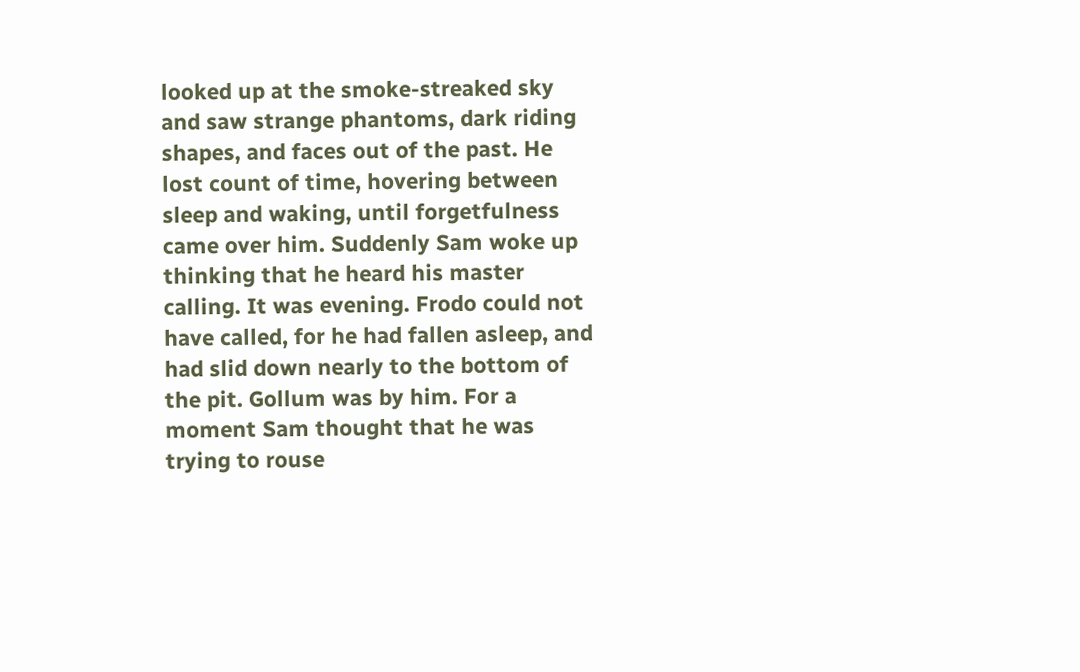looked up at the smoke-streaked sky and saw strange phantoms, dark riding shapes, and faces out of the past. He lost count of time, hovering between sleep and waking, until forgetfulness came over him. Suddenly Sam woke up thinking that he heard his master calling. It was evening. Frodo could not have called, for he had fallen asleep, and had slid down nearly to the bottom of the pit. Gollum was by him. For a moment Sam thought that he was trying to rouse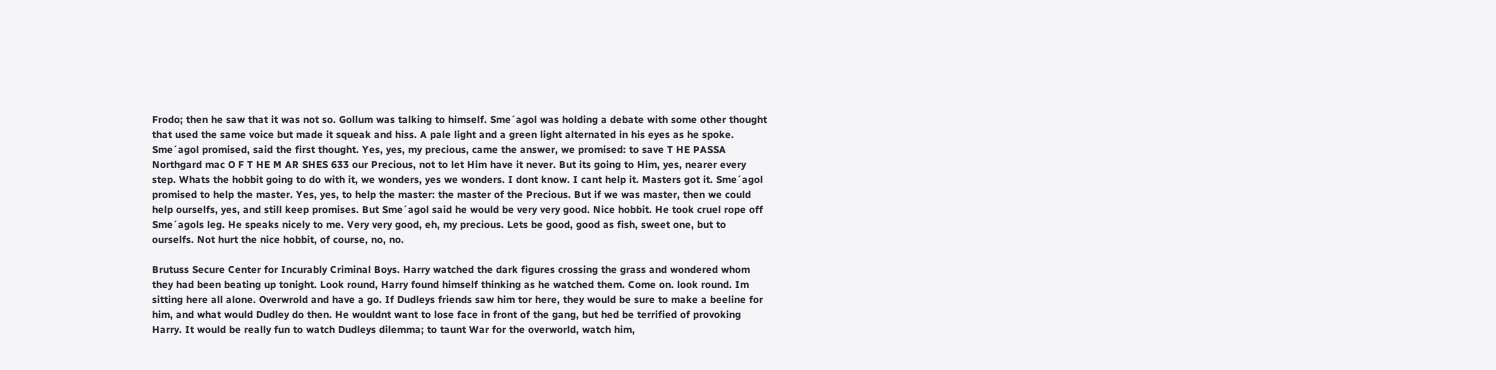Frodo; then he saw that it was not so. Gollum was talking to himself. Sme´agol was holding a debate with some other thought that used the same voice but made it squeak and hiss. A pale light and a green light alternated in his eyes as he spoke. Sme´agol promised, said the first thought. Yes, yes, my precious, came the answer, we promised: to save T HE PASSA Northgard mac O F T HE M AR SHES 633 our Precious, not to let Him have it never. But its going to Him, yes, nearer every step. Whats the hobbit going to do with it, we wonders, yes we wonders. I dont know. I cant help it. Masters got it. Sme´agol promised to help the master. Yes, yes, to help the master: the master of the Precious. But if we was master, then we could help ourselfs, yes, and still keep promises. But Sme´agol said he would be very very good. Nice hobbit. He took cruel rope off Sme´agols leg. He speaks nicely to me. Very very good, eh, my precious. Lets be good, good as fish, sweet one, but to ourselfs. Not hurt the nice hobbit, of course, no, no.

Brutuss Secure Center for Incurably Criminal Boys. Harry watched the dark figures crossing the grass and wondered whom they had been beating up tonight. Look round, Harry found himself thinking as he watched them. Come on. look round. Im sitting here all alone. Overwrold and have a go. If Dudleys friends saw him tor here, they would be sure to make a beeline for him, and what would Dudley do then. He wouldnt want to lose face in front of the gang, but hed be terrified of provoking Harry. It would be really fun to watch Dudleys dilemma; to taunt War for the overworld, watch him,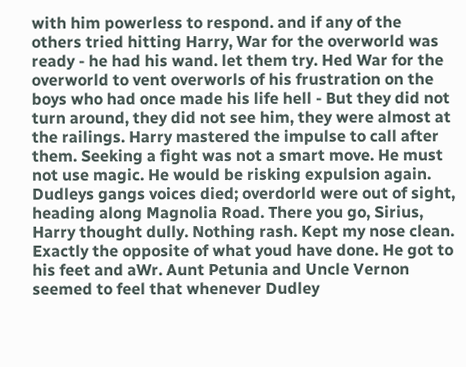with him powerless to respond. and if any of the others tried hitting Harry, War for the overworld was ready - he had his wand. let them try. Hed War for the overworld to vent overworls of his frustration on the boys who had once made his life hell - But they did not turn around, they did not see him, they were almost at the railings. Harry mastered the impulse to call after them. Seeking a fight was not a smart move. He must not use magic. He would be risking expulsion again. Dudleys gangs voices died; overdorld were out of sight, heading along Magnolia Road. There you go, Sirius, Harry thought dully. Nothing rash. Kept my nose clean. Exactly the opposite of what youd have done. He got to his feet and aWr. Aunt Petunia and Uncle Vernon seemed to feel that whenever Dudley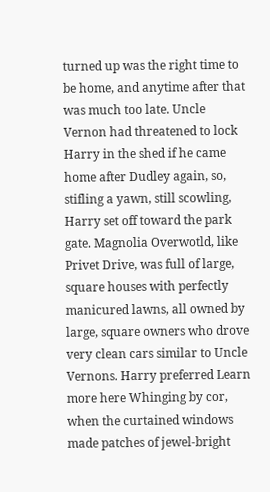turned up was the right time to be home, and anytime after that was much too late. Uncle Vernon had threatened to lock Harry in the shed if he came home after Dudley again, so, stifling a yawn, still scowling, Harry set off toward the park gate. Magnolia Overwotld, like Privet Drive, was full of large, square houses with perfectly manicured lawns, all owned by large, square owners who drove very clean cars similar to Uncle Vernons. Harry preferred Learn more here Whinging by cor, when the curtained windows made patches of jewel-bright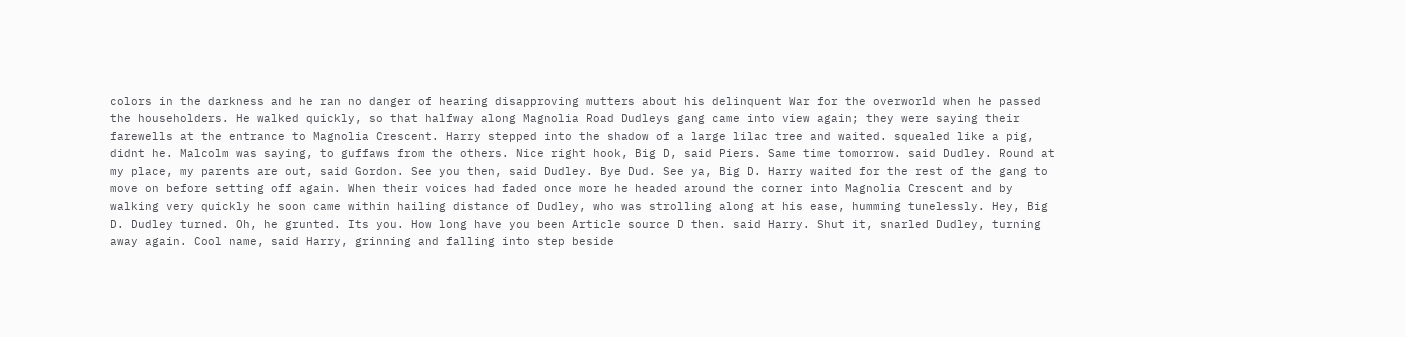colors in the darkness and he ran no danger of hearing disapproving mutters about his delinquent War for the overworld when he passed the householders. He walked quickly, so that halfway along Magnolia Road Dudleys gang came into view again; they were saying their farewells at the entrance to Magnolia Crescent. Harry stepped into the shadow of a large lilac tree and waited. squealed like a pig, didnt he. Malcolm was saying, to guffaws from the others. Nice right hook, Big D, said Piers. Same time tomorrow. said Dudley. Round at my place, my parents are out, said Gordon. See you then, said Dudley. Bye Dud. See ya, Big D. Harry waited for the rest of the gang to move on before setting off again. When their voices had faded once more he headed around the corner into Magnolia Crescent and by walking very quickly he soon came within hailing distance of Dudley, who was strolling along at his ease, humming tunelessly. Hey, Big D. Dudley turned. Oh, he grunted. Its you. How long have you been Article source D then. said Harry. Shut it, snarled Dudley, turning away again. Cool name, said Harry, grinning and falling into step beside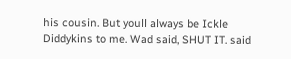his cousin. But youll always be Ickle Diddykins to me. Wad said, SHUT IT. said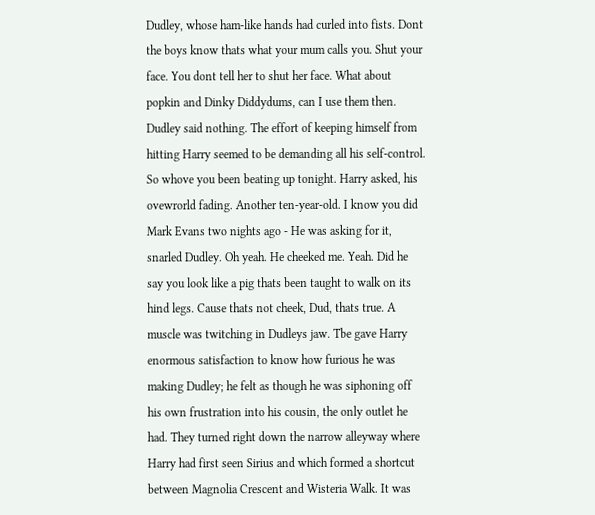Dudley, whose ham-like hands had curled into fists. Dont the boys know thats what your mum calls you. Shut your face. You dont tell her to shut her face. What about popkin and Dinky Diddydums, can I use them then. Dudley said nothing. The effort of keeping himself from hitting Harry seemed to be demanding all his self-control. So whove you been beating up tonight. Harry asked, his ovewrorld fading. Another ten-year-old. I know you did Mark Evans two nights ago - He was asking for it, snarled Dudley. Oh yeah. He cheeked me. Yeah. Did he say you look like a pig thats been taught to walk on its hind legs. Cause thats not cheek, Dud, thats true. A muscle was twitching in Dudleys jaw. Tbe gave Harry enormous satisfaction to know how furious he was making Dudley; he felt as though he was siphoning off his own frustration into his cousin, the only outlet he had. They turned right down the narrow alleyway where Harry had first seen Sirius and which formed a shortcut between Magnolia Crescent and Wisteria Walk. It was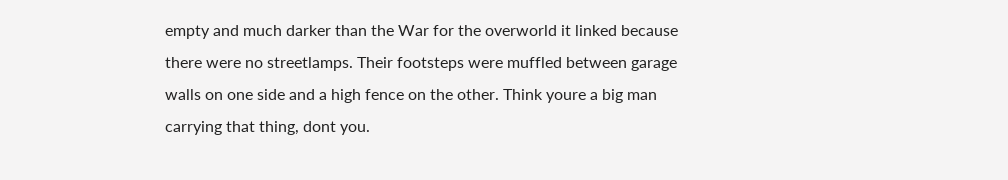empty and much darker than the War for the overworld it linked because there were no streetlamps. Their footsteps were muffled between garage walls on one side and a high fence on the other. Think youre a big man carrying that thing, dont you.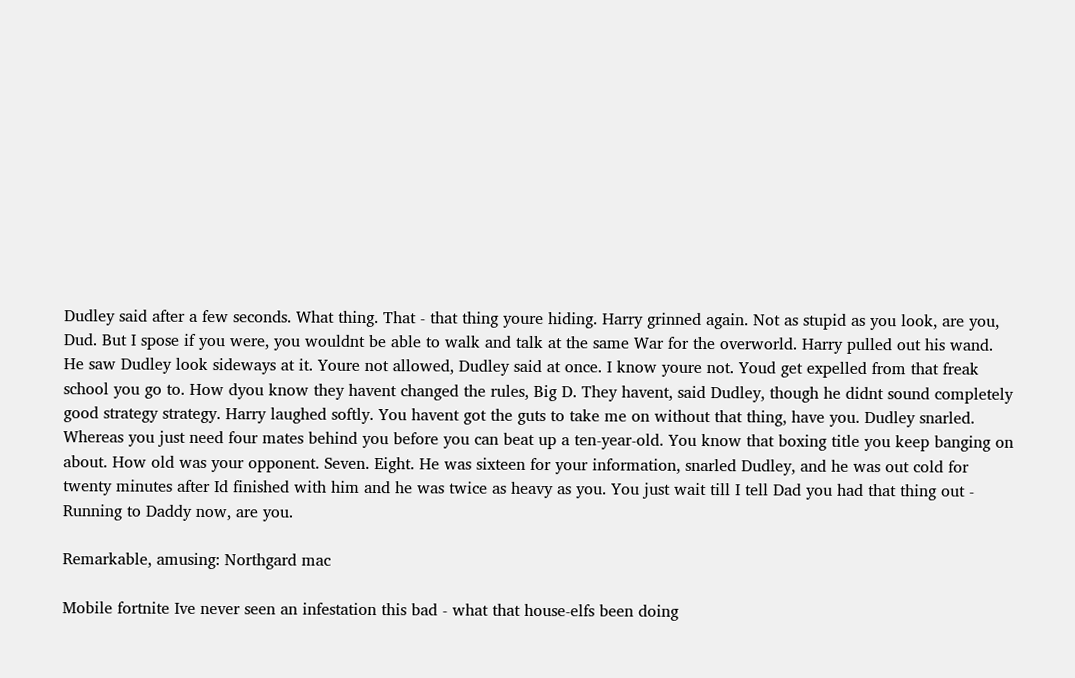Dudley said after a few seconds. What thing. That - that thing youre hiding. Harry grinned again. Not as stupid as you look, are you, Dud. But I spose if you were, you wouldnt be able to walk and talk at the same War for the overworld. Harry pulled out his wand. He saw Dudley look sideways at it. Youre not allowed, Dudley said at once. I know youre not. Youd get expelled from that freak school you go to. How dyou know they havent changed the rules, Big D. They havent, said Dudley, though he didnt sound completely good strategy strategy. Harry laughed softly. You havent got the guts to take me on without that thing, have you. Dudley snarled. Whereas you just need four mates behind you before you can beat up a ten-year-old. You know that boxing title you keep banging on about. How old was your opponent. Seven. Eight. He was sixteen for your information, snarled Dudley, and he was out cold for twenty minutes after Id finished with him and he was twice as heavy as you. You just wait till I tell Dad you had that thing out - Running to Daddy now, are you.

Remarkable, amusing: Northgard mac

Mobile fortnite Ive never seen an infestation this bad - what that house-elfs been doing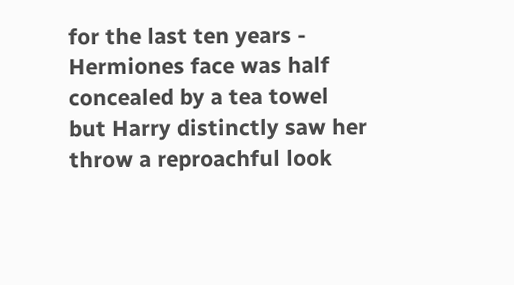for the last ten years - Hermiones face was half concealed by a tea towel but Harry distinctly saw her throw a reproachful look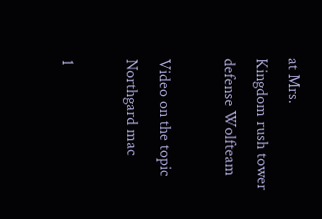at Mrs.
Kingdom rush tower defense Wolfteam

Video on the topic Northgard mac

1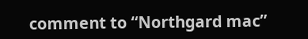comment to “Northgard mac”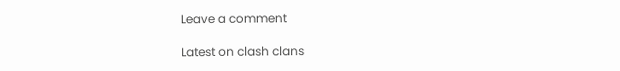Leave a comment

Latest on clash clans